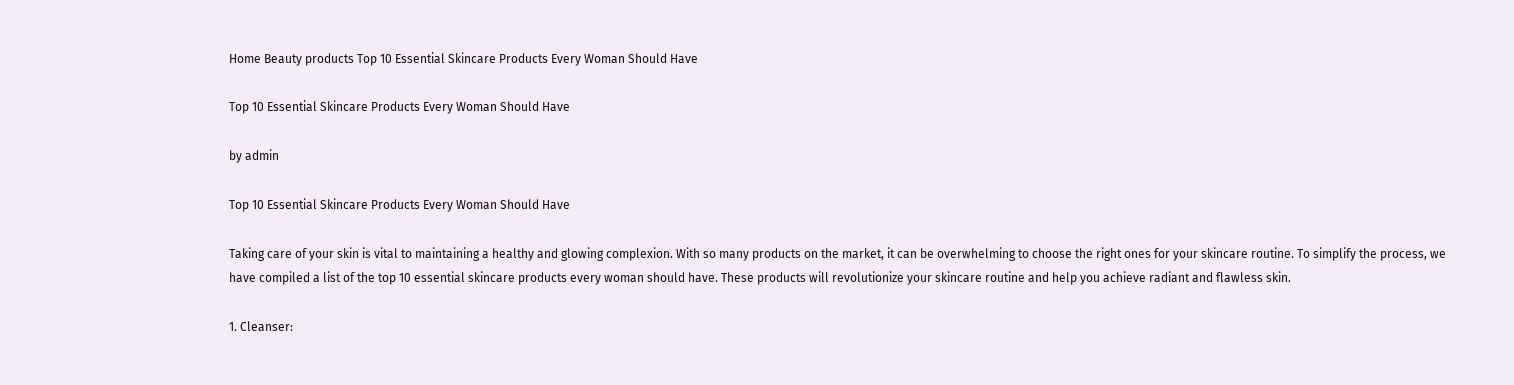Home Beauty products Top 10 Essential Skincare Products Every Woman Should Have

Top 10 Essential Skincare Products Every Woman Should Have

by admin

Top 10 Essential Skincare Products Every Woman Should Have

Taking care of your skin is vital to maintaining a healthy and glowing complexion. With so many products on the market, it can be overwhelming to choose the right ones for your skincare routine. To simplify the process, we have compiled a list of the top 10 essential skincare products every woman should have. These products will revolutionize your skincare routine and help you achieve radiant and flawless skin.

1. Cleanser: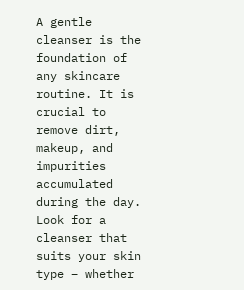A gentle cleanser is the foundation of any skincare routine. It is crucial to remove dirt, makeup, and impurities accumulated during the day. Look for a cleanser that suits your skin type – whether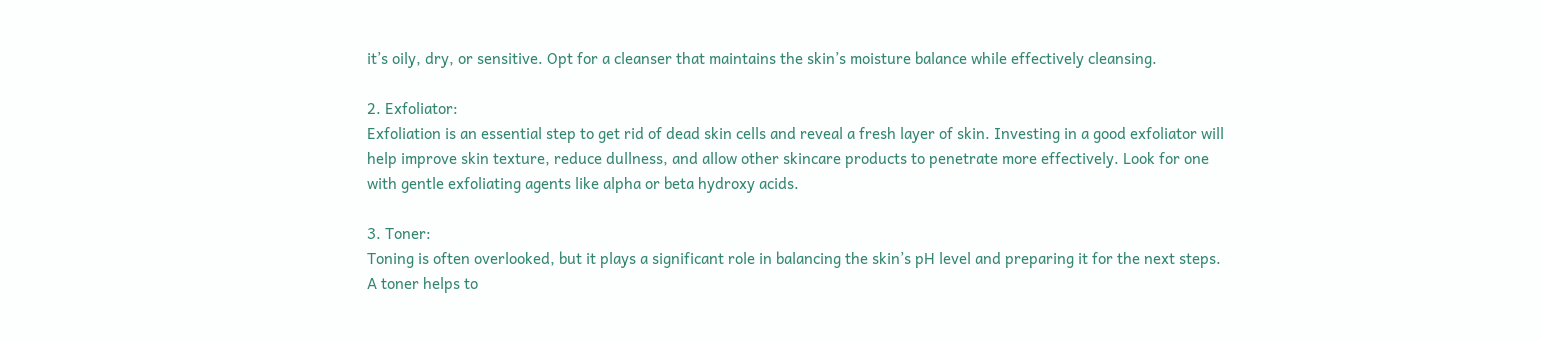it’s oily, dry, or sensitive. Opt for a cleanser that maintains the skin’s moisture balance while effectively cleansing.

2. Exfoliator:
Exfoliation is an essential step to get rid of dead skin cells and reveal a fresh layer of skin. Investing in a good exfoliator will help improve skin texture, reduce dullness, and allow other skincare products to penetrate more effectively. Look for one with gentle exfoliating agents like alpha or beta hydroxy acids.

3. Toner:
Toning is often overlooked, but it plays a significant role in balancing the skin’s pH level and preparing it for the next steps. A toner helps to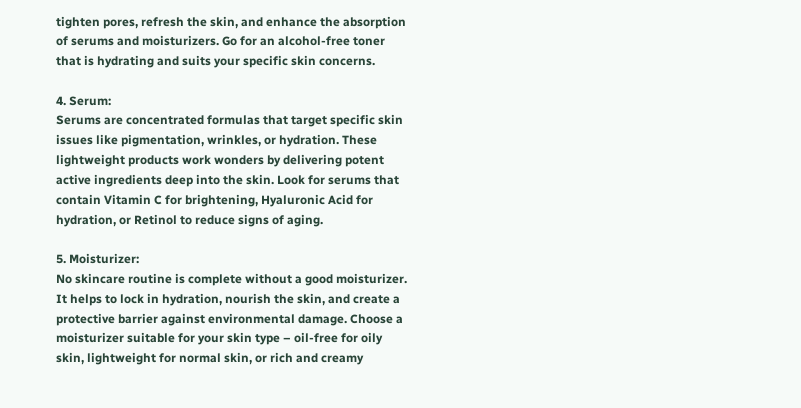tighten pores, refresh the skin, and enhance the absorption of serums and moisturizers. Go for an alcohol-free toner that is hydrating and suits your specific skin concerns.

4. Serum:
Serums are concentrated formulas that target specific skin issues like pigmentation, wrinkles, or hydration. These lightweight products work wonders by delivering potent active ingredients deep into the skin. Look for serums that contain Vitamin C for brightening, Hyaluronic Acid for hydration, or Retinol to reduce signs of aging.

5. Moisturizer:
No skincare routine is complete without a good moisturizer. It helps to lock in hydration, nourish the skin, and create a protective barrier against environmental damage. Choose a moisturizer suitable for your skin type – oil-free for oily skin, lightweight for normal skin, or rich and creamy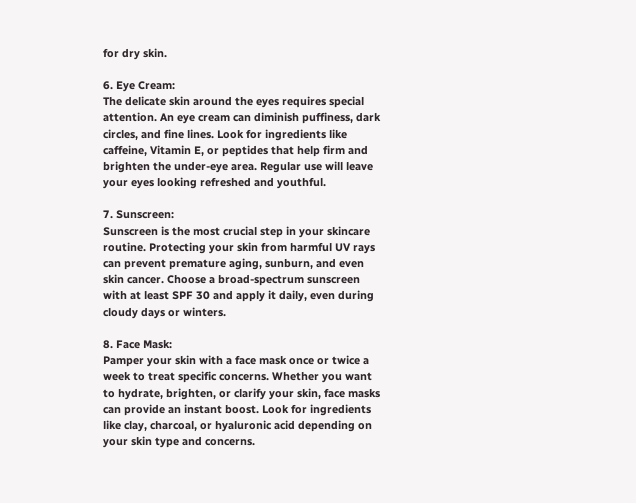for dry skin.

6. Eye Cream:
The delicate skin around the eyes requires special attention. An eye cream can diminish puffiness, dark circles, and fine lines. Look for ingredients like caffeine, Vitamin E, or peptides that help firm and brighten the under-eye area. Regular use will leave your eyes looking refreshed and youthful.

7. Sunscreen:
Sunscreen is the most crucial step in your skincare routine. Protecting your skin from harmful UV rays can prevent premature aging, sunburn, and even skin cancer. Choose a broad-spectrum sunscreen with at least SPF 30 and apply it daily, even during cloudy days or winters.

8. Face Mask:
Pamper your skin with a face mask once or twice a week to treat specific concerns. Whether you want to hydrate, brighten, or clarify your skin, face masks can provide an instant boost. Look for ingredients like clay, charcoal, or hyaluronic acid depending on your skin type and concerns.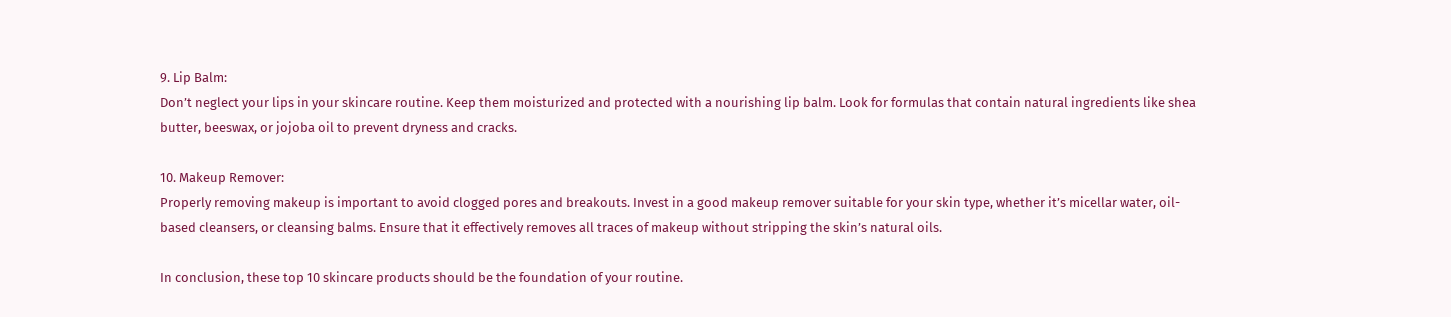9. Lip Balm:
Don’t neglect your lips in your skincare routine. Keep them moisturized and protected with a nourishing lip balm. Look for formulas that contain natural ingredients like shea butter, beeswax, or jojoba oil to prevent dryness and cracks.

10. Makeup Remover:
Properly removing makeup is important to avoid clogged pores and breakouts. Invest in a good makeup remover suitable for your skin type, whether it’s micellar water, oil-based cleansers, or cleansing balms. Ensure that it effectively removes all traces of makeup without stripping the skin’s natural oils.

In conclusion, these top 10 skincare products should be the foundation of your routine.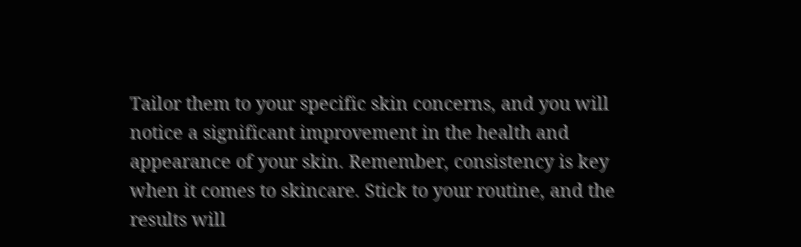Tailor them to your specific skin concerns, and you will notice a significant improvement in the health and appearance of your skin. Remember, consistency is key when it comes to skincare. Stick to your routine, and the results will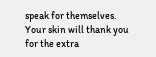speak for themselves. Your skin will thank you for the extra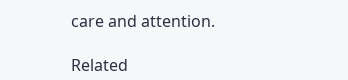care and attention.

Related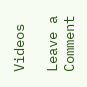Videos

Leave a Comment